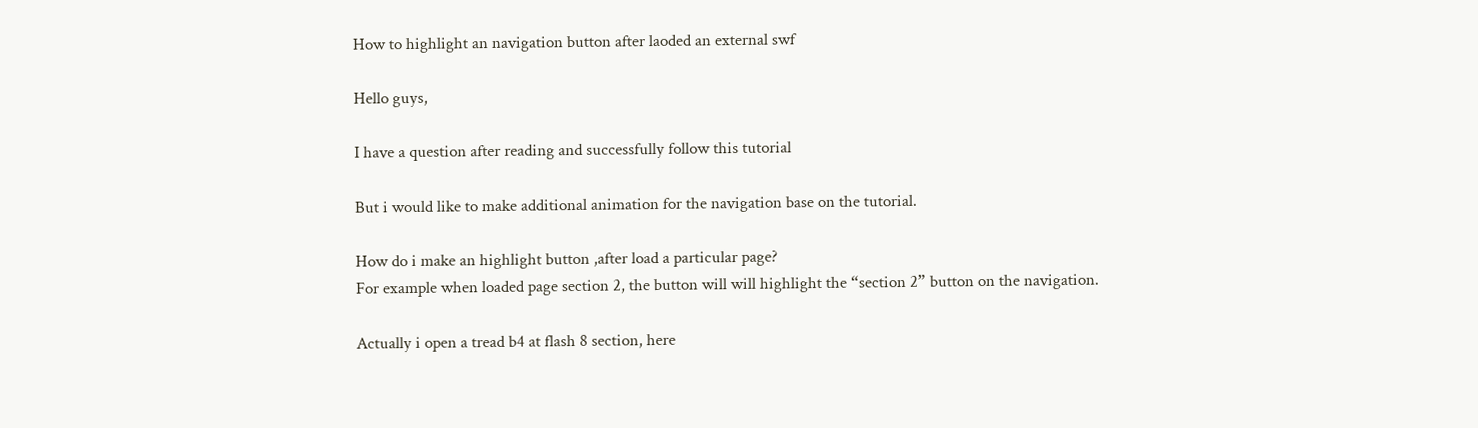How to highlight an navigation button after laoded an external swf

Hello guys,

I have a question after reading and successfully follow this tutorial

But i would like to make additional animation for the navigation base on the tutorial.

How do i make an highlight button ,after load a particular page?
For example when loaded page section 2, the button will will highlight the “section 2” button on the navigation.

Actually i open a tread b4 at flash 8 section, here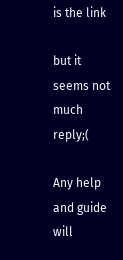is the link

but it seems not much reply;(

Any help and guide will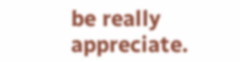be really appreciate.